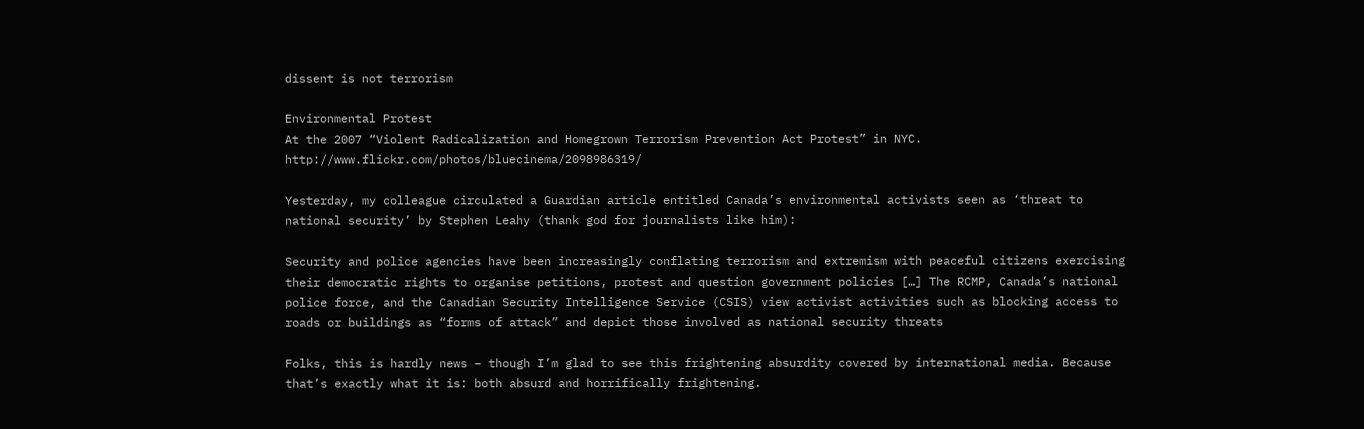dissent is not terrorism

Environmental Protest
At the 2007 “Violent Radicalization and Homegrown Terrorism Prevention Act Protest” in NYC. http://www.flickr.com/photos/bluecinema/2098986319/

Yesterday, my colleague circulated a Guardian article entitled Canada’s environmental activists seen as ‘threat to national security’ by Stephen Leahy (thank god for journalists like him):

Security and police agencies have been increasingly conflating terrorism and extremism with peaceful citizens exercising their democratic rights to organise petitions, protest and question government policies […] The RCMP, Canada’s national police force, and the Canadian Security Intelligence Service (CSIS) view activist activities such as blocking access to roads or buildings as “forms of attack” and depict those involved as national security threats

Folks, this is hardly news – though I’m glad to see this frightening absurdity covered by international media. Because that’s exactly what it is: both absurd and horrifically frightening.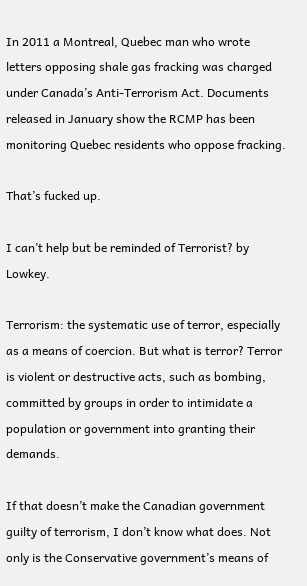In 2011 a Montreal, Quebec man who wrote letters opposing shale gas fracking was charged under Canada’s Anti-Terrorism Act. Documents released in January show the RCMP has been monitoring Quebec residents who oppose fracking.

That’s fucked up.

I can’t help but be reminded of Terrorist? by Lowkey.

Terrorism: the systematic use of terror, especially as a means of coercion. But what is terror? Terror is violent or destructive acts, such as bombing, committed by groups in order to intimidate a population or government into granting their demands.

If that doesn’t make the Canadian government guilty of terrorism, I don’t know what does. Not only is the Conservative government’s means of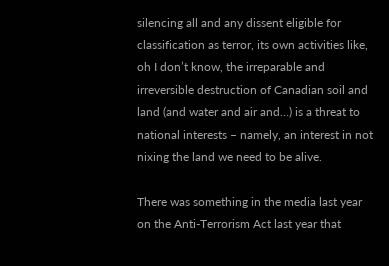silencing all and any dissent eligible for classification as terror, its own activities like, oh I don’t know, the irreparable and irreversible destruction of Canadian soil and land (and water and air and…) is a threat to national interests – namely, an interest in not nixing the land we need to be alive.

There was something in the media last year on the Anti-Terrorism Act last year that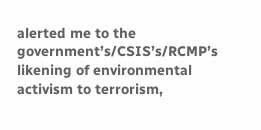alerted me to the government’s/CSIS’s/RCMP’s likening of environmental activism to terrorism,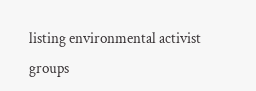listing environmental activist groups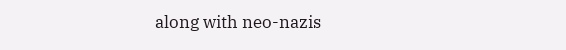along with neo-nazis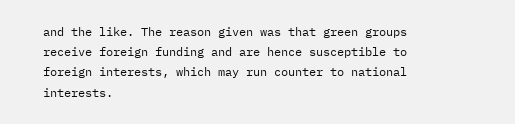and the like. The reason given was that green groups receive foreign funding and are hence susceptible to foreign interests, which may run counter to national interests.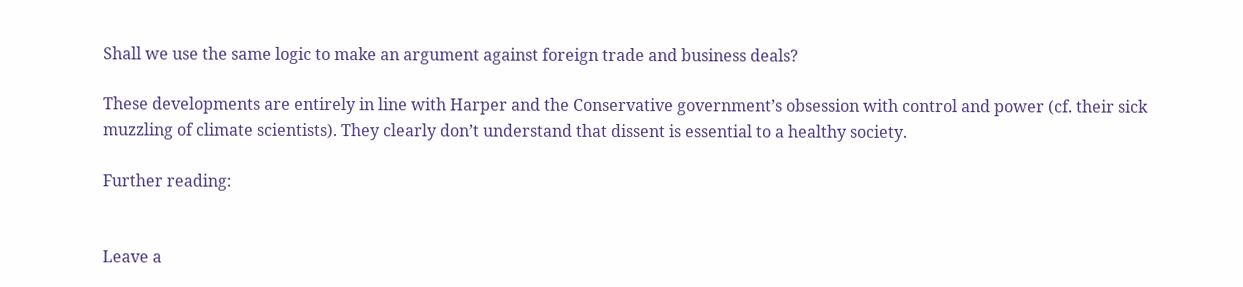Shall we use the same logic to make an argument against foreign trade and business deals?

These developments are entirely in line with Harper and the Conservative government’s obsession with control and power (cf. their sick muzzling of climate scientists). They clearly don’t understand that dissent is essential to a healthy society.

Further reading:


Leave a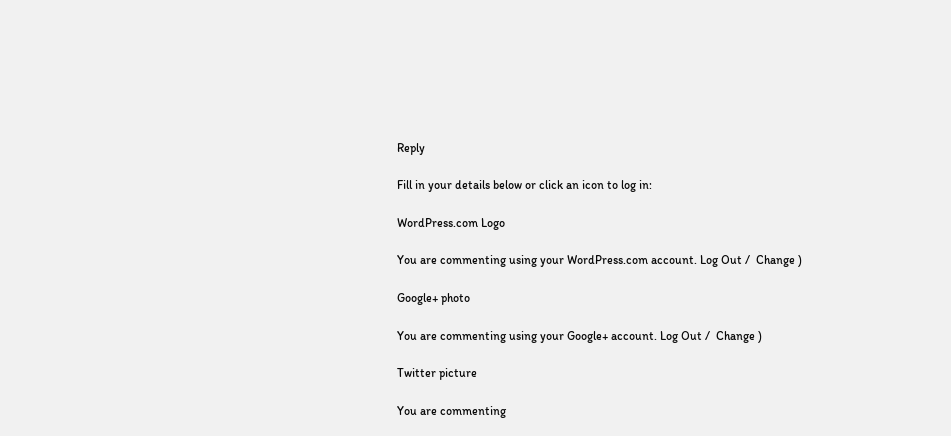Reply

Fill in your details below or click an icon to log in:

WordPress.com Logo

You are commenting using your WordPress.com account. Log Out /  Change )

Google+ photo

You are commenting using your Google+ account. Log Out /  Change )

Twitter picture

You are commenting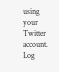using your Twitter account. Log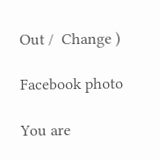Out /  Change )

Facebook photo

You are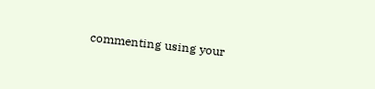commenting using your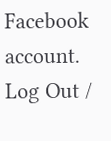Facebook account. Log Out /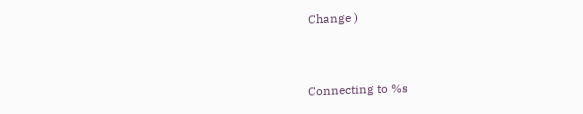Change )


Connecting to %s